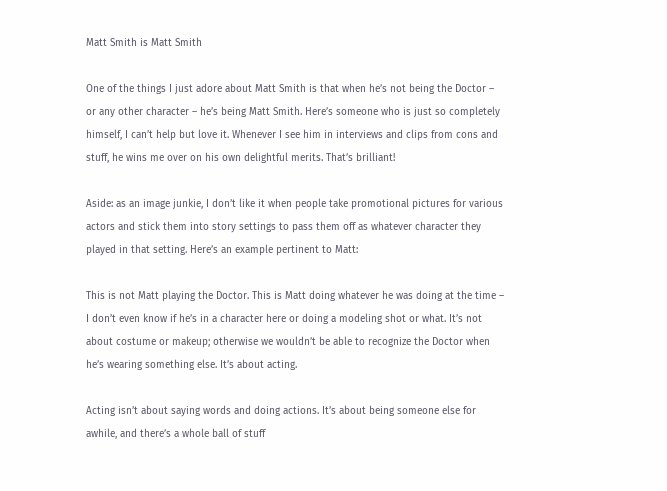Matt Smith is Matt Smith

One of the things I just adore about Matt Smith is that when he’s not being the Doctor – or any other character – he’s being Matt Smith. Here’s someone who is just so completely himself, I can’t help but love it. Whenever I see him in interviews and clips from cons and stuff, he wins me over on his own delightful merits. That’s brilliant!

Aside: as an image junkie, I don’t like it when people take promotional pictures for various actors and stick them into story settings to pass them off as whatever character they played in that setting. Here’s an example pertinent to Matt:

This is not Matt playing the Doctor. This is Matt doing whatever he was doing at the time – I don’t even know if he’s in a character here or doing a modeling shot or what. It’s not about costume or makeup; otherwise we wouldn’t be able to recognize the Doctor when he’s wearing something else. It’s about acting.

Acting isn’t about saying words and doing actions. It’s about being someone else for awhile, and there’s a whole ball of stuff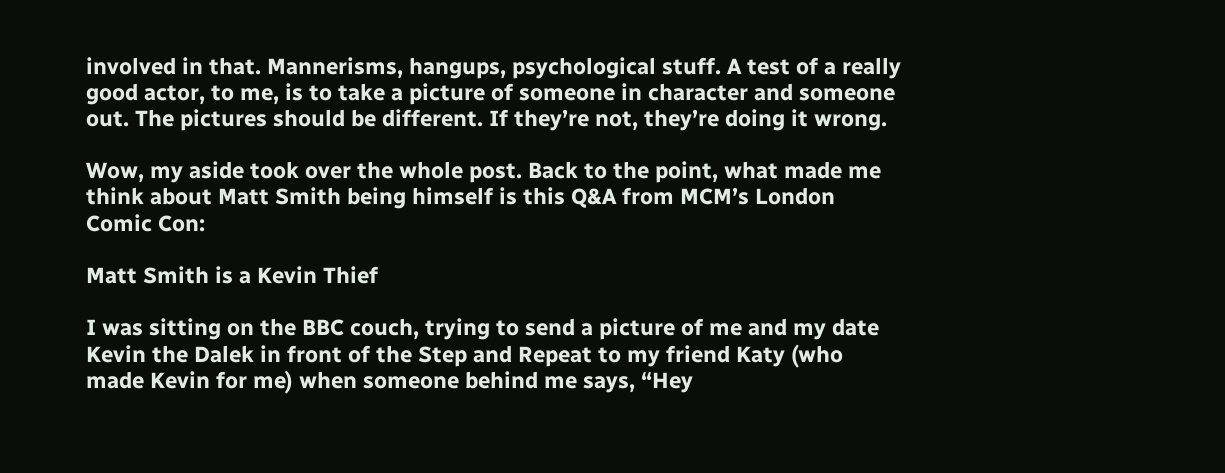involved in that. Mannerisms, hangups, psychological stuff. A test of a really good actor, to me, is to take a picture of someone in character and someone out. The pictures should be different. If they’re not, they’re doing it wrong.

Wow, my aside took over the whole post. Back to the point, what made me think about Matt Smith being himself is this Q&A from MCM’s London Comic Con:

Matt Smith is a Kevin Thief

I was sitting on the BBC couch, trying to send a picture of me and my date Kevin the Dalek in front of the Step and Repeat to my friend Katy (who made Kevin for me) when someone behind me says, “Hey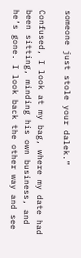someone just stole your dalek.”

Confused, I look at my bag, where my date had been sitting, minding his own business, and he’s gone. I look back the other way and see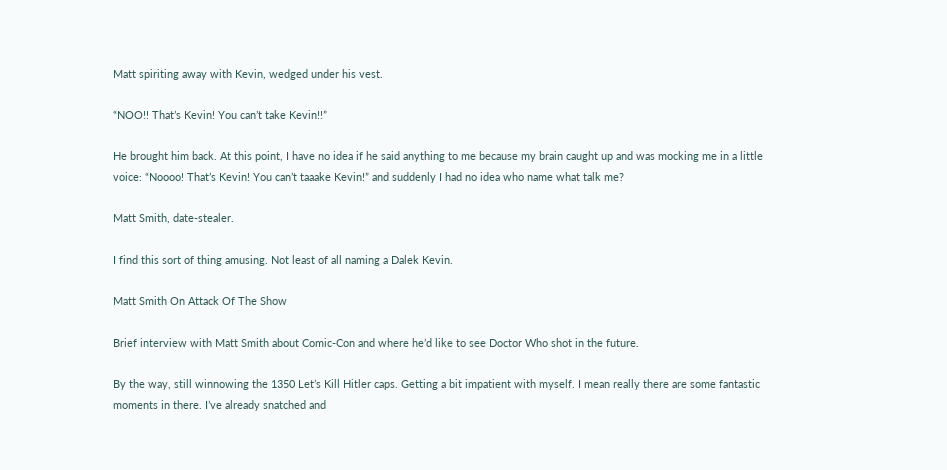Matt spiriting away with Kevin, wedged under his vest.

“NOO!! That’s Kevin! You can’t take Kevin!!”

He brought him back. At this point, I have no idea if he said anything to me because my brain caught up and was mocking me in a little voice: “Noooo! That’s Kevin! You can’t taaake Kevin!” and suddenly I had no idea who name what talk me?

Matt Smith, date-stealer.

I find this sort of thing amusing. Not least of all naming a Dalek Kevin.

Matt Smith On Attack Of The Show

Brief interview with Matt Smith about Comic-Con and where he’d like to see Doctor Who shot in the future.

By the way, still winnowing the 1350 Let’s Kill Hitler caps. Getting a bit impatient with myself. I mean really there are some fantastic moments in there. I’ve already snatched and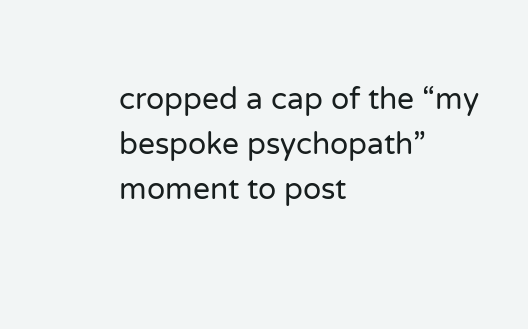cropped a cap of the “my bespoke psychopath” moment to post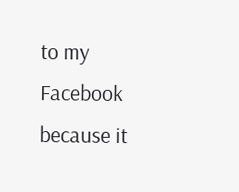to my Facebook because it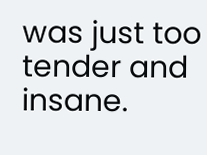was just too tender and insane.